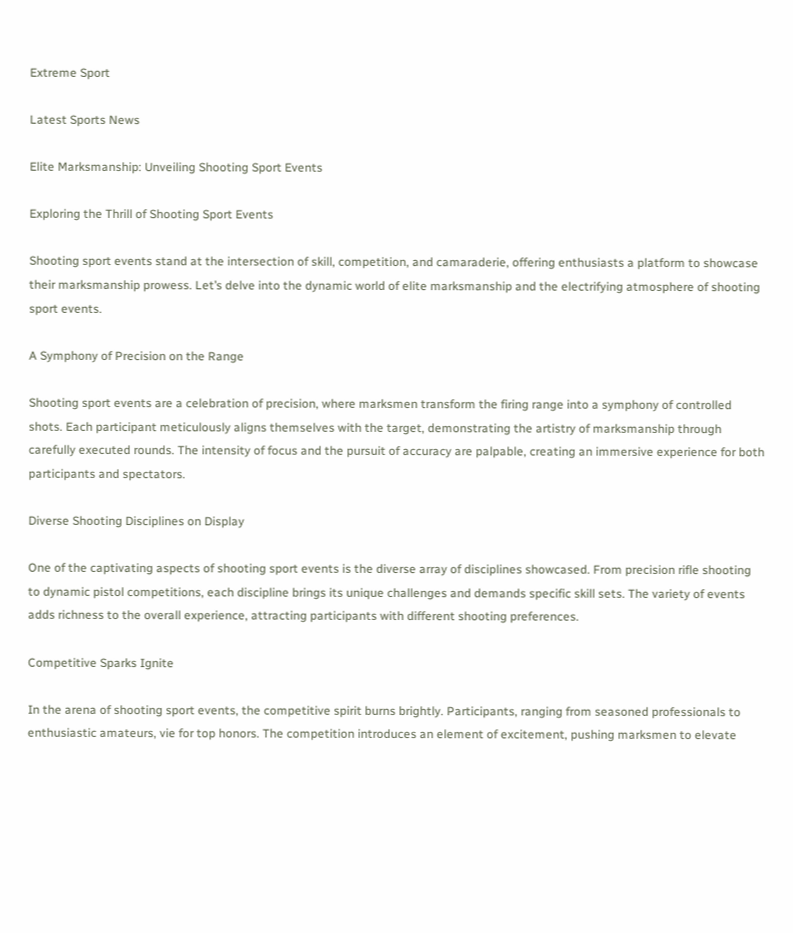Extreme Sport

Latest Sports News

Elite Marksmanship: Unveiling Shooting Sport Events

Exploring the Thrill of Shooting Sport Events

Shooting sport events stand at the intersection of skill, competition, and camaraderie, offering enthusiasts a platform to showcase their marksmanship prowess. Let’s delve into the dynamic world of elite marksmanship and the electrifying atmosphere of shooting sport events.

A Symphony of Precision on the Range

Shooting sport events are a celebration of precision, where marksmen transform the firing range into a symphony of controlled shots. Each participant meticulously aligns themselves with the target, demonstrating the artistry of marksmanship through carefully executed rounds. The intensity of focus and the pursuit of accuracy are palpable, creating an immersive experience for both participants and spectators.

Diverse Shooting Disciplines on Display

One of the captivating aspects of shooting sport events is the diverse array of disciplines showcased. From precision rifle shooting to dynamic pistol competitions, each discipline brings its unique challenges and demands specific skill sets. The variety of events adds richness to the overall experience, attracting participants with different shooting preferences.

Competitive Sparks Ignite

In the arena of shooting sport events, the competitive spirit burns brightly. Participants, ranging from seasoned professionals to enthusiastic amateurs, vie for top honors. The competition introduces an element of excitement, pushing marksmen to elevate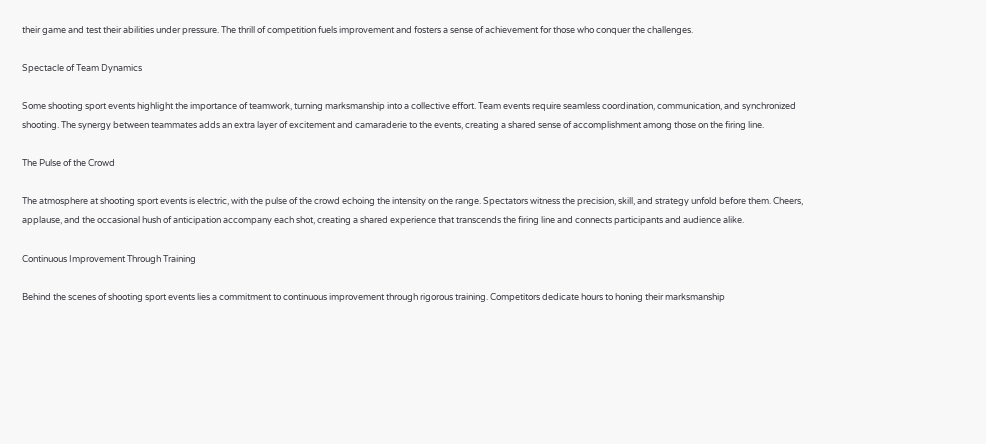their game and test their abilities under pressure. The thrill of competition fuels improvement and fosters a sense of achievement for those who conquer the challenges.

Spectacle of Team Dynamics

Some shooting sport events highlight the importance of teamwork, turning marksmanship into a collective effort. Team events require seamless coordination, communication, and synchronized shooting. The synergy between teammates adds an extra layer of excitement and camaraderie to the events, creating a shared sense of accomplishment among those on the firing line.

The Pulse of the Crowd

The atmosphere at shooting sport events is electric, with the pulse of the crowd echoing the intensity on the range. Spectators witness the precision, skill, and strategy unfold before them. Cheers, applause, and the occasional hush of anticipation accompany each shot, creating a shared experience that transcends the firing line and connects participants and audience alike.

Continuous Improvement Through Training

Behind the scenes of shooting sport events lies a commitment to continuous improvement through rigorous training. Competitors dedicate hours to honing their marksmanship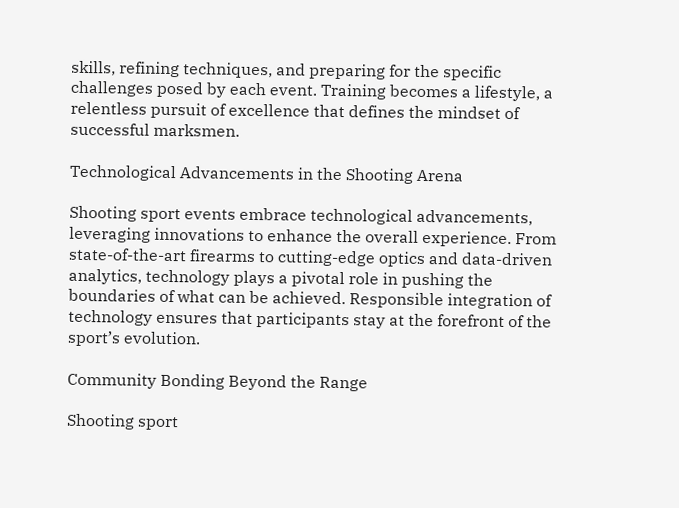skills, refining techniques, and preparing for the specific challenges posed by each event. Training becomes a lifestyle, a relentless pursuit of excellence that defines the mindset of successful marksmen.

Technological Advancements in the Shooting Arena

Shooting sport events embrace technological advancements, leveraging innovations to enhance the overall experience. From state-of-the-art firearms to cutting-edge optics and data-driven analytics, technology plays a pivotal role in pushing the boundaries of what can be achieved. Responsible integration of technology ensures that participants stay at the forefront of the sport’s evolution.

Community Bonding Beyond the Range

Shooting sport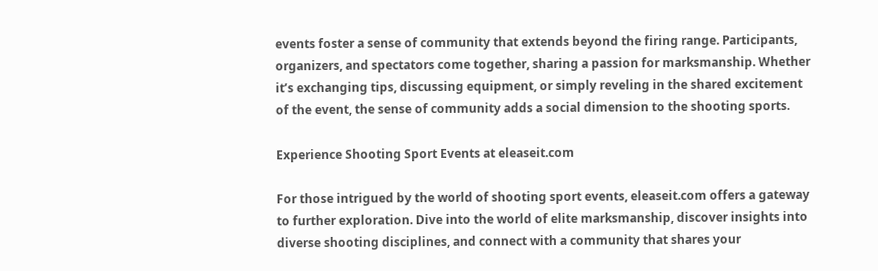events foster a sense of community that extends beyond the firing range. Participants, organizers, and spectators come together, sharing a passion for marksmanship. Whether it’s exchanging tips, discussing equipment, or simply reveling in the shared excitement of the event, the sense of community adds a social dimension to the shooting sports.

Experience Shooting Sport Events at eleaseit.com

For those intrigued by the world of shooting sport events, eleaseit.com offers a gateway to further exploration. Dive into the world of elite marksmanship, discover insights into diverse shooting disciplines, and connect with a community that shares your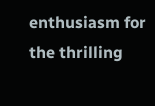enthusiasm for the thrilling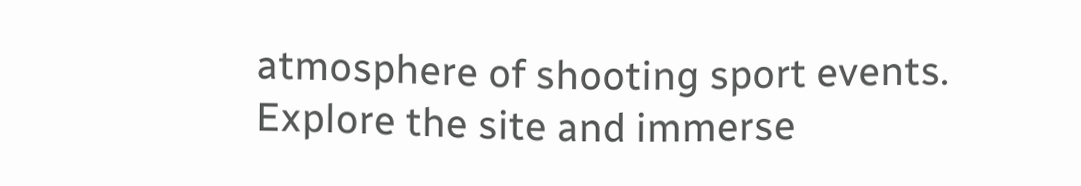atmosphere of shooting sport events. Explore the site and immerse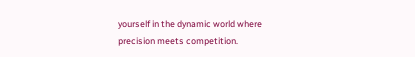yourself in the dynamic world where precision meets competition.